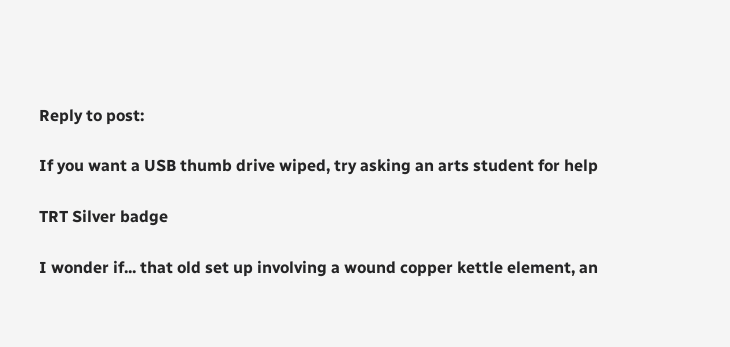Reply to post:

If you want a USB thumb drive wiped, try asking an arts student for help

TRT Silver badge

I wonder if... that old set up involving a wound copper kettle element, an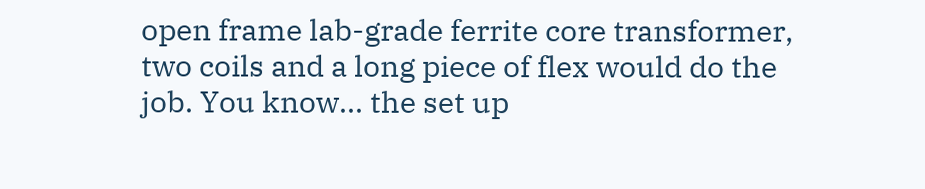open frame lab-grade ferrite core transformer, two coils and a long piece of flex would do the job. You know... the set up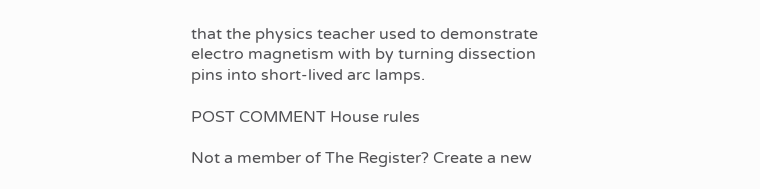that the physics teacher used to demonstrate electro magnetism with by turning dissection pins into short-lived arc lamps.

POST COMMENT House rules

Not a member of The Register? Create a new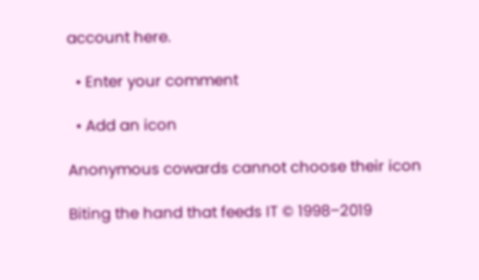account here.

  • Enter your comment

  • Add an icon

Anonymous cowards cannot choose their icon

Biting the hand that feeds IT © 1998–2019